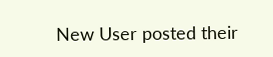New User posted their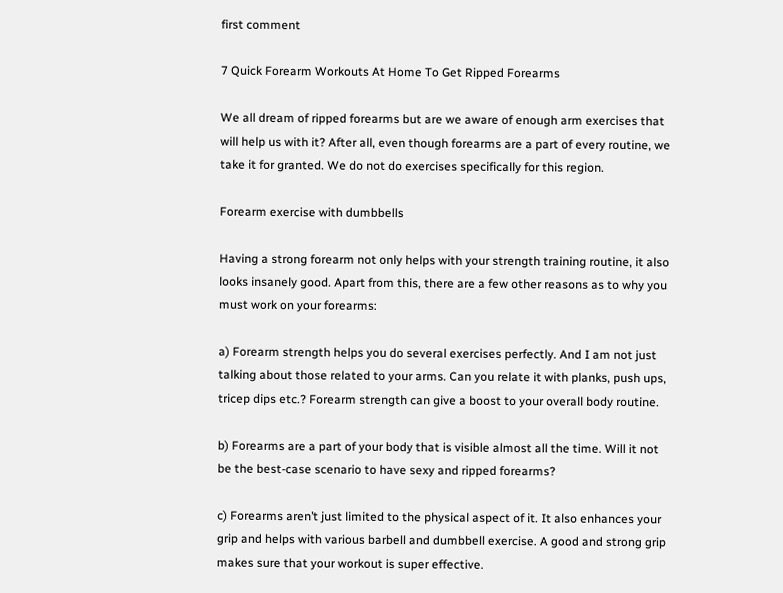first comment

7 Quick Forearm Workouts At Home To Get Ripped Forearms

We all dream of ripped forearms but are we aware of enough arm exercises that will help us with it? After all, even though forearms are a part of every routine, we take it for granted. We do not do exercises specifically for this region.

Forearm exercise with dumbbells

Having a strong forearm not only helps with your strength training routine, it also looks insanely good. Apart from this, there are a few other reasons as to why you must work on your forearms:

a) Forearm strength helps you do several exercises perfectly. And I am not just talking about those related to your arms. Can you relate it with planks, push ups, tricep dips etc.? Forearm strength can give a boost to your overall body routine.

b) Forearms are a part of your body that is visible almost all the time. Will it not be the best-case scenario to have sexy and ripped forearms?

c) Forearms aren’t just limited to the physical aspect of it. It also enhances your grip and helps with various barbell and dumbbell exercise. A good and strong grip makes sure that your workout is super effective.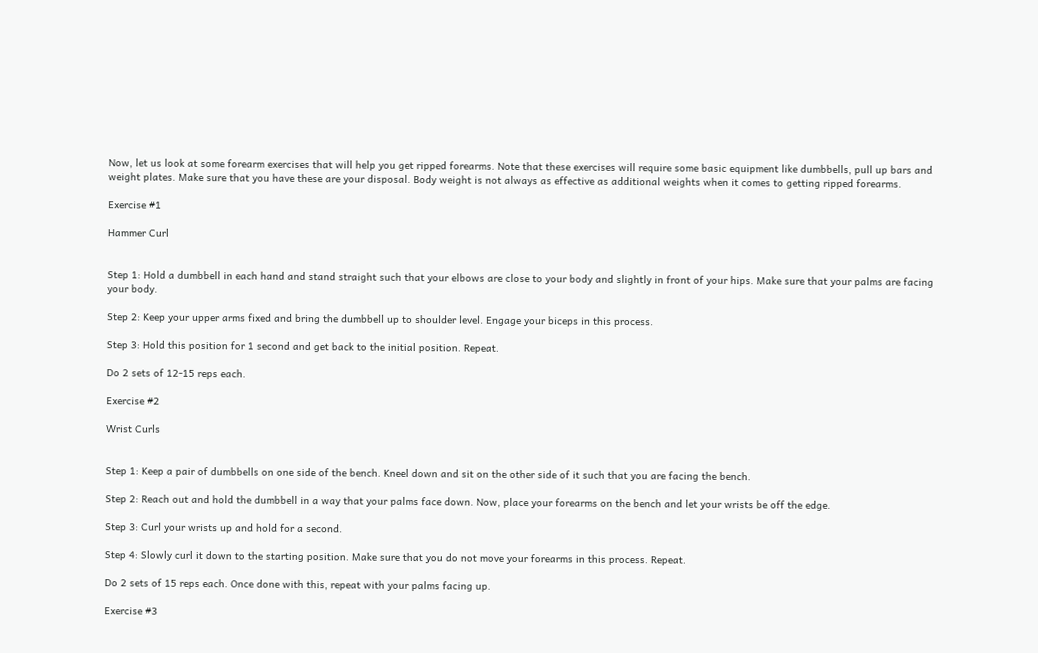Now, let us look at some forearm exercises that will help you get ripped forearms. Note that these exercises will require some basic equipment like dumbbells, pull up bars and weight plates. Make sure that you have these are your disposal. Body weight is not always as effective as additional weights when it comes to getting ripped forearms.

Exercise #1

Hammer Curl


Step 1: Hold a dumbbell in each hand and stand straight such that your elbows are close to your body and slightly in front of your hips. Make sure that your palms are facing your body.

Step 2: Keep your upper arms fixed and bring the dumbbell up to shoulder level. Engage your biceps in this process.

Step 3: Hold this position for 1 second and get back to the initial position. Repeat.

Do 2 sets of 12-15 reps each.

Exercise #2

Wrist Curls


Step 1: Keep a pair of dumbbells on one side of the bench. Kneel down and sit on the other side of it such that you are facing the bench.

Step 2: Reach out and hold the dumbbell in a way that your palms face down. Now, place your forearms on the bench and let your wrists be off the edge.

Step 3: Curl your wrists up and hold for a second.

Step 4: Slowly curl it down to the starting position. Make sure that you do not move your forearms in this process. Repeat.

Do 2 sets of 15 reps each. Once done with this, repeat with your palms facing up.

Exercise #3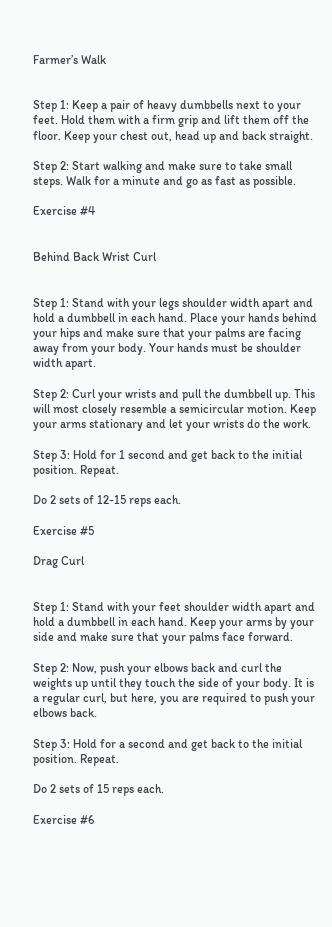Farmer’s Walk


Step 1: Keep a pair of heavy dumbbells next to your feet. Hold them with a firm grip and lift them off the floor. Keep your chest out, head up and back straight.

Step 2: Start walking and make sure to take small steps. Walk for a minute and go as fast as possible.

Exercise #4


Behind Back Wrist Curl


Step 1: Stand with your legs shoulder width apart and hold a dumbbell in each hand. Place your hands behind your hips and make sure that your palms are facing away from your body. Your hands must be shoulder width apart.

Step 2: Curl your wrists and pull the dumbbell up. This will most closely resemble a semicircular motion. Keep your arms stationary and let your wrists do the work.

Step 3: Hold for 1 second and get back to the initial position. Repeat.

Do 2 sets of 12-15 reps each.

Exercise #5

Drag Curl


Step 1: Stand with your feet shoulder width apart and hold a dumbbell in each hand. Keep your arms by your side and make sure that your palms face forward.

Step 2: Now, push your elbows back and curl the weights up until they touch the side of your body. It is a regular curl, but here, you are required to push your elbows back.

Step 3: Hold for a second and get back to the initial position. Repeat.

Do 2 sets of 15 reps each.

Exercise #6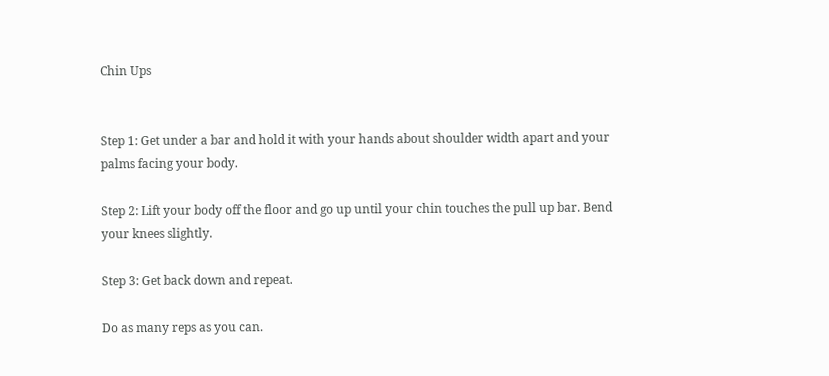Chin Ups


Step 1: Get under a bar and hold it with your hands about shoulder width apart and your palms facing your body.

Step 2: Lift your body off the floor and go up until your chin touches the pull up bar. Bend your knees slightly.

Step 3: Get back down and repeat.

Do as many reps as you can.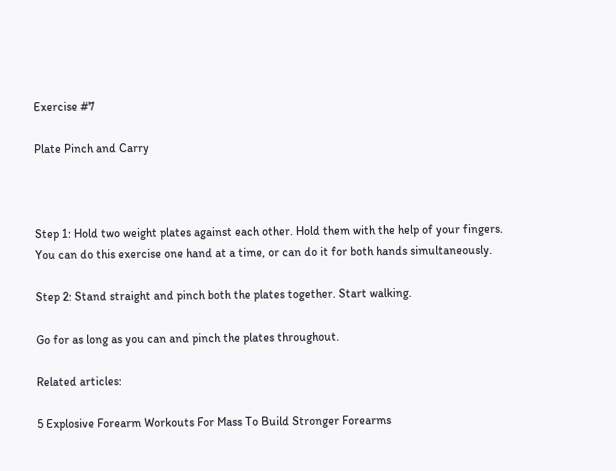Exercise #7

Plate Pinch and Carry



Step 1: Hold two weight plates against each other. Hold them with the help of your fingers. You can do this exercise one hand at a time, or can do it for both hands simultaneously.

Step 2: Stand straight and pinch both the plates together. Start walking.

Go for as long as you can and pinch the plates throughout.

Related articles:

5 Explosive Forearm Workouts For Mass To Build Stronger Forearms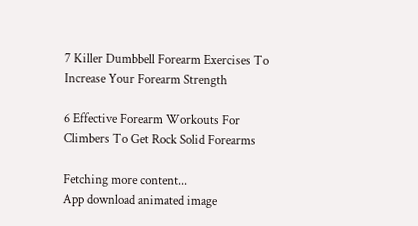7 Killer Dumbbell Forearm Exercises To Increase Your Forearm Strength

6 Effective Forearm Workouts For Climbers To Get Rock Solid Forearms

Fetching more content...
App download animated image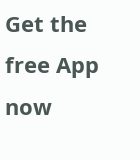Get the free App now